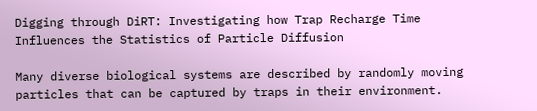Digging through DiRT: Investigating how Trap Recharge Time Influences the Statistics of Particle Diffusion

Many diverse biological systems are described by randomly moving particles that can be captured by traps in their environment.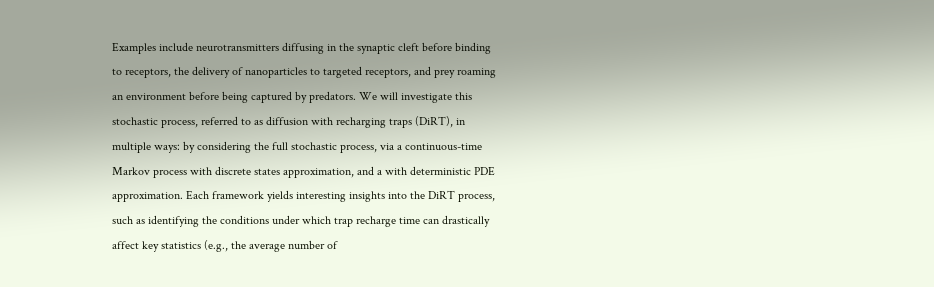Examples include neurotransmitters diffusing in the synaptic cleft before binding to receptors, the delivery of nanoparticles to targeted receptors, and prey roaming an environment before being captured by predators. We will investigate this stochastic process, referred to as diffusion with recharging traps (DiRT), in multiple ways: by considering the full stochastic process, via a continuous-time Markov process with discrete states approximation, and a with deterministic PDE approximation. Each framework yields interesting insights into the DiRT process, such as identifying the conditions under which trap recharge time can drastically affect key statistics (e.g., the average number of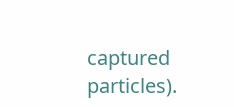captured particles).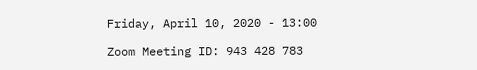Friday, April 10, 2020 - 13:00

Zoom Meeting ID: 943 428 783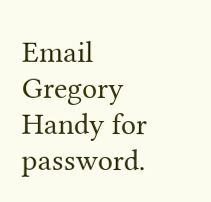Email Gregory Handy for password.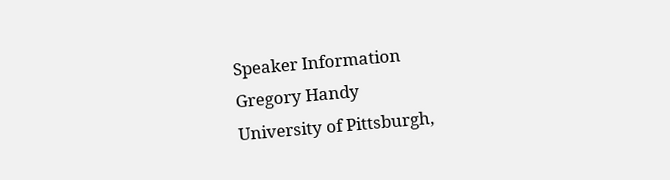Speaker Information
Gregory Handy
University of Pittsburgh,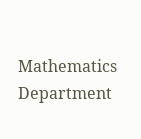Mathematics Department